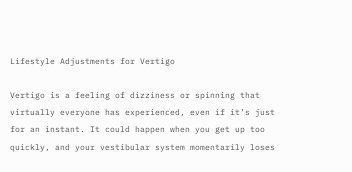Lifestyle Adjustments for Vertigo

Vertigo is a feeling of dizziness or spinning that virtually everyone has experienced, even if it’s just for an instant. It could happen when you get up too quickly, and your vestibular system momentarily loses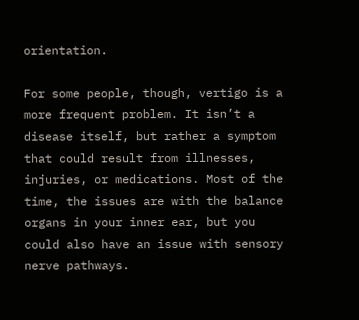orientation.

For some people, though, vertigo is a more frequent problem. It isn’t a disease itself, but rather a symptom that could result from illnesses, injuries, or medications. Most of the time, the issues are with the balance organs in your inner ear, but you could also have an issue with sensory nerve pathways.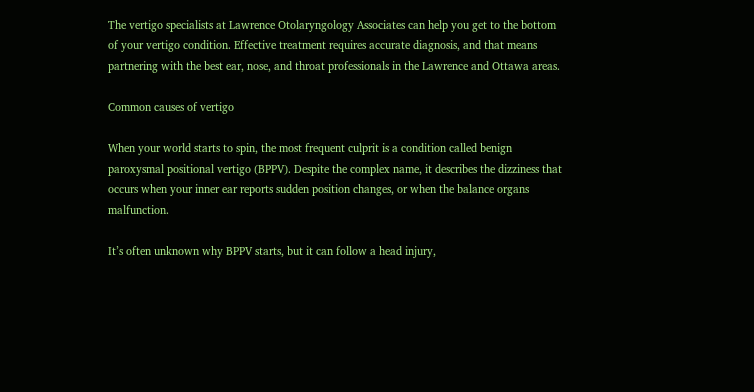The vertigo specialists at Lawrence Otolaryngology Associates can help you get to the bottom of your vertigo condition. Effective treatment requires accurate diagnosis, and that means partnering with the best ear, nose, and throat professionals in the Lawrence and Ottawa areas.

Common causes of vertigo

When your world starts to spin, the most frequent culprit is a condition called benign paroxysmal positional vertigo (BPPV). Despite the complex name, it describes the dizziness that occurs when your inner ear reports sudden position changes, or when the balance organs malfunction.

It’s often unknown why BPPV starts, but it can follow a head injury,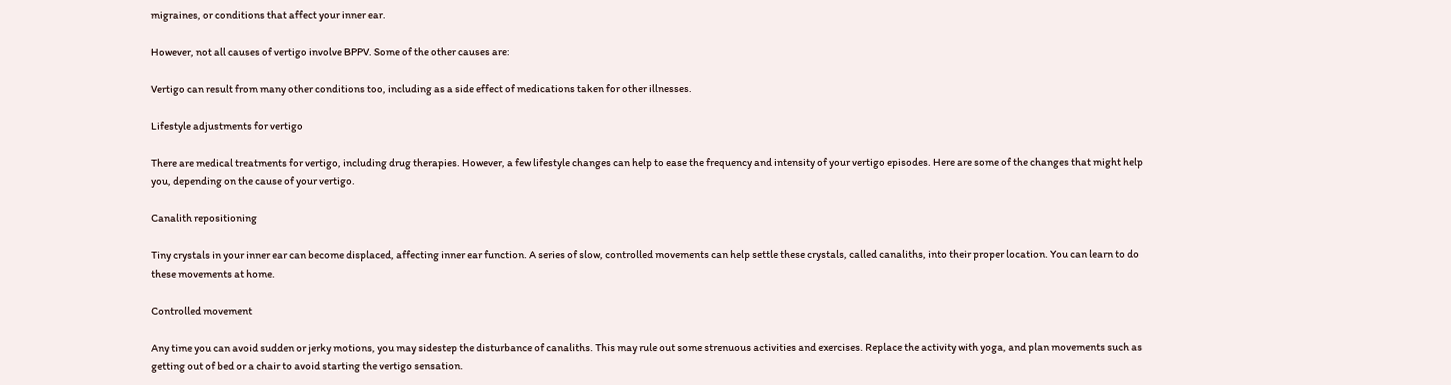migraines, or conditions that affect your inner ear.

However, not all causes of vertigo involve BPPV. Some of the other causes are:

Vertigo can result from many other conditions too, including as a side effect of medications taken for other illnesses.

Lifestyle adjustments for vertigo

There are medical treatments for vertigo, including drug therapies. However, a few lifestyle changes can help to ease the frequency and intensity of your vertigo episodes. Here are some of the changes that might help you, depending on the cause of your vertigo.

Canalith repositioning

Tiny crystals in your inner ear can become displaced, affecting inner ear function. A series of slow, controlled movements can help settle these crystals, called canaliths, into their proper location. You can learn to do these movements at home.

Controlled movement

Any time you can avoid sudden or jerky motions, you may sidestep the disturbance of canaliths. This may rule out some strenuous activities and exercises. Replace the activity with yoga, and plan movements such as getting out of bed or a chair to avoid starting the vertigo sensation.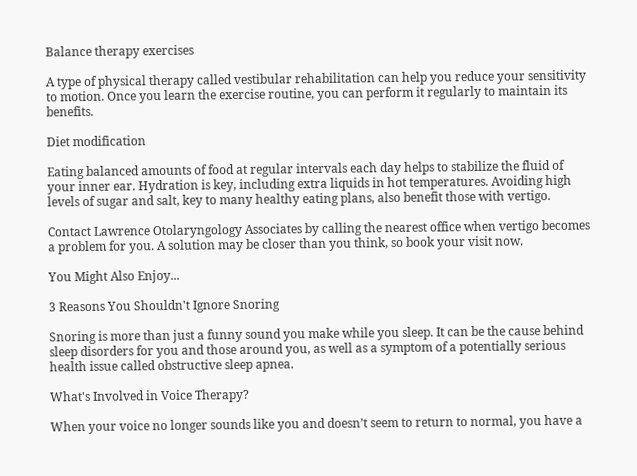Balance therapy exercises

A type of physical therapy called vestibular rehabilitation can help you reduce your sensitivity to motion. Once you learn the exercise routine, you can perform it regularly to maintain its benefits.

Diet modification

Eating balanced amounts of food at regular intervals each day helps to stabilize the fluid of your inner ear. Hydration is key, including extra liquids in hot temperatures. Avoiding high levels of sugar and salt, key to many healthy eating plans, also benefit those with vertigo.

Contact Lawrence Otolaryngology Associates by calling the nearest office when vertigo becomes a problem for you. A solution may be closer than you think, so book your visit now.

You Might Also Enjoy...

3 Reasons You Shouldn't Ignore Snoring

Snoring is more than just a funny sound you make while you sleep. It can be the cause behind sleep disorders for you and those around you, as well as a symptom of a potentially serious health issue called obstructive sleep apnea.

What's Involved in Voice Therapy?

When your voice no longer sounds like you and doesn’t seem to return to normal, you have a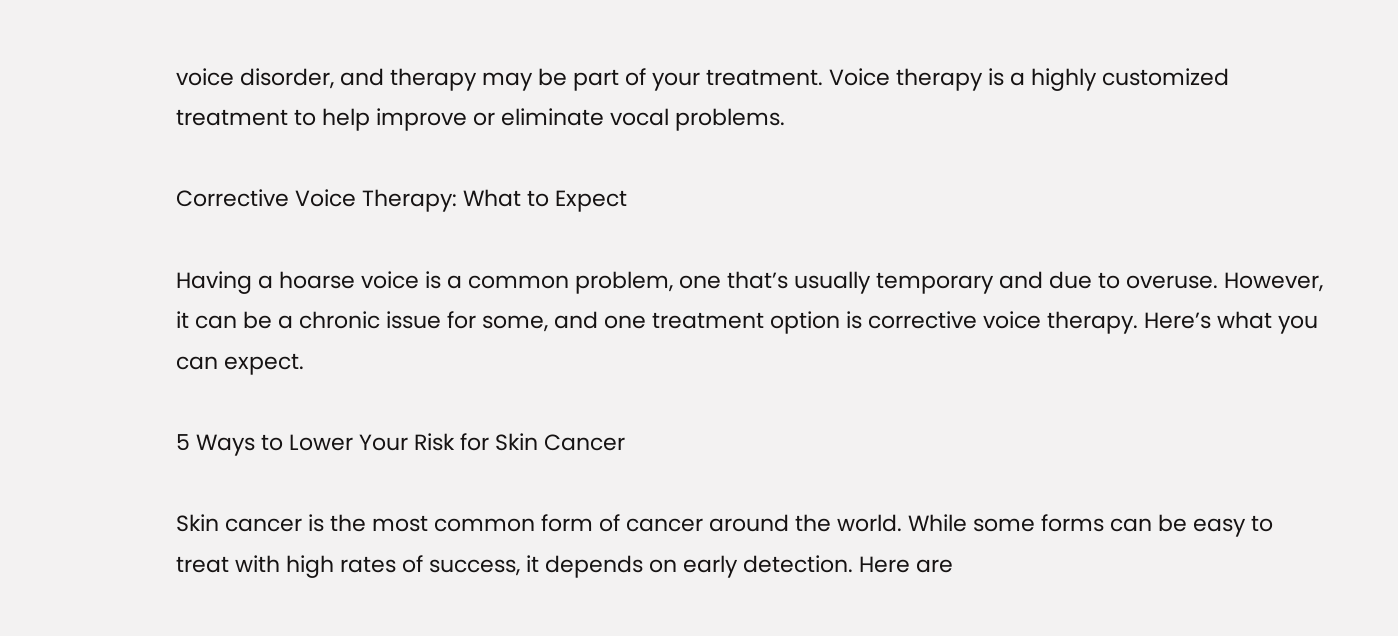voice disorder, and therapy may be part of your treatment. Voice therapy is a highly customized treatment to help improve or eliminate vocal problems.

Corrective Voice Therapy: What to Expect

Having a hoarse voice is a common problem, one that’s usually temporary and due to overuse. However, it can be a chronic issue for some, and one treatment option is corrective voice therapy. Here’s what you can expect.

5 Ways to Lower Your Risk for Skin Cancer

Skin cancer is the most common form of cancer around the world. While some forms can be easy to treat with high rates of success, it depends on early detection. Here are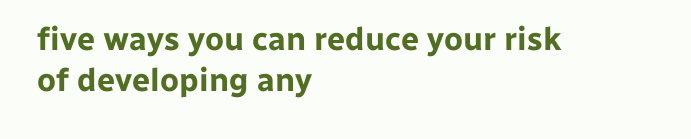five ways you can reduce your risk of developing any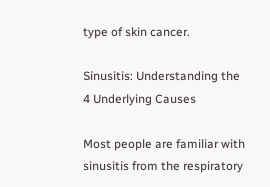type of skin cancer.

Sinusitis: Understanding the 4 Underlying Causes

Most people are familiar with sinusitis from the respiratory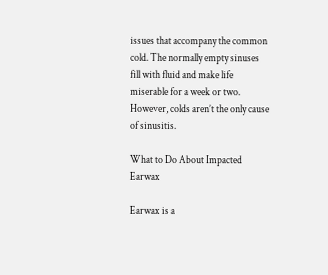issues that accompany the common cold. The normally empty sinuses fill with fluid and make life miserable for a week or two. However, colds aren’t the only cause of sinusitis.

What to Do About Impacted Earwax

Earwax is a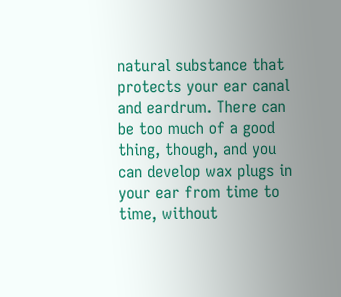natural substance that protects your ear canal and eardrum. There can be too much of a good thing, though, and you can develop wax plugs in your ear from time to time, without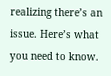realizing there’s an issue. Here’s what you need to know.